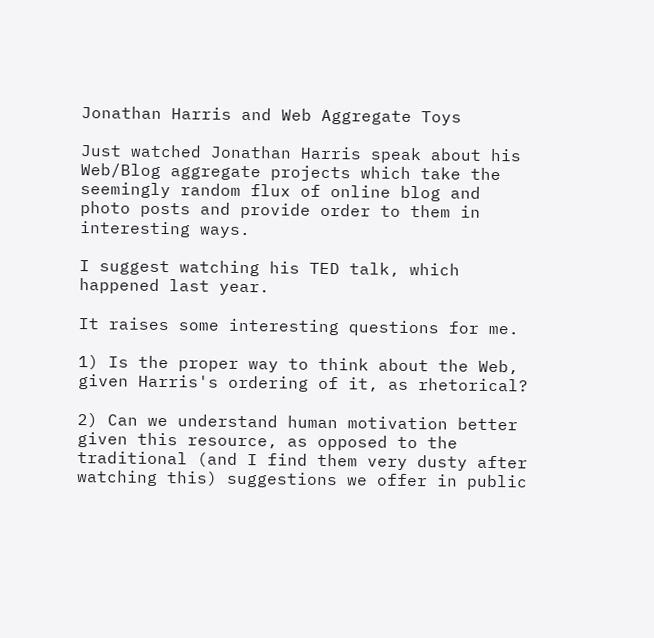Jonathan Harris and Web Aggregate Toys

Just watched Jonathan Harris speak about his Web/Blog aggregate projects which take the seemingly random flux of online blog and photo posts and provide order to them in interesting ways.

I suggest watching his TED talk, which happened last year.

It raises some interesting questions for me.

1) Is the proper way to think about the Web, given Harris's ordering of it, as rhetorical?

2) Can we understand human motivation better given this resource, as opposed to the traditional (and I find them very dusty after watching this) suggestions we offer in public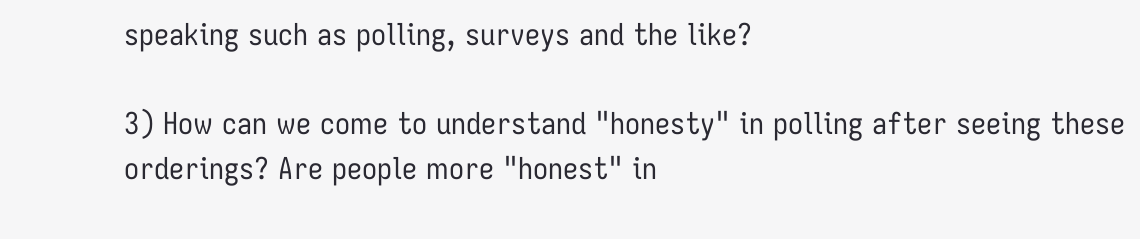speaking such as polling, surveys and the like?

3) How can we come to understand "honesty" in polling after seeing these orderings? Are people more "honest" in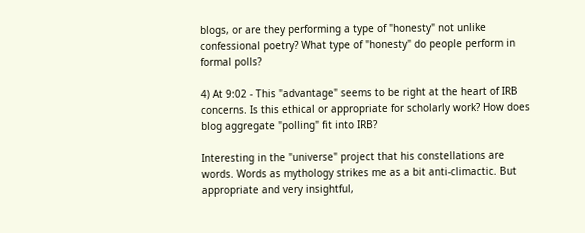blogs, or are they performing a type of "honesty" not unlike confessional poetry? What type of "honesty" do people perform in formal polls?

4) At 9:02 - This "advantage" seems to be right at the heart of IRB concerns. Is this ethical or appropriate for scholarly work? How does blog aggregate "polling" fit into IRB?

Interesting in the "universe" project that his constellations are words. Words as mythology strikes me as a bit anti-climactic. But appropriate and very insightful,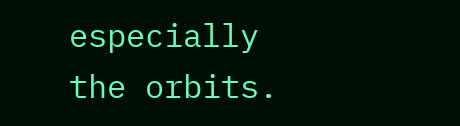especially the orbits.